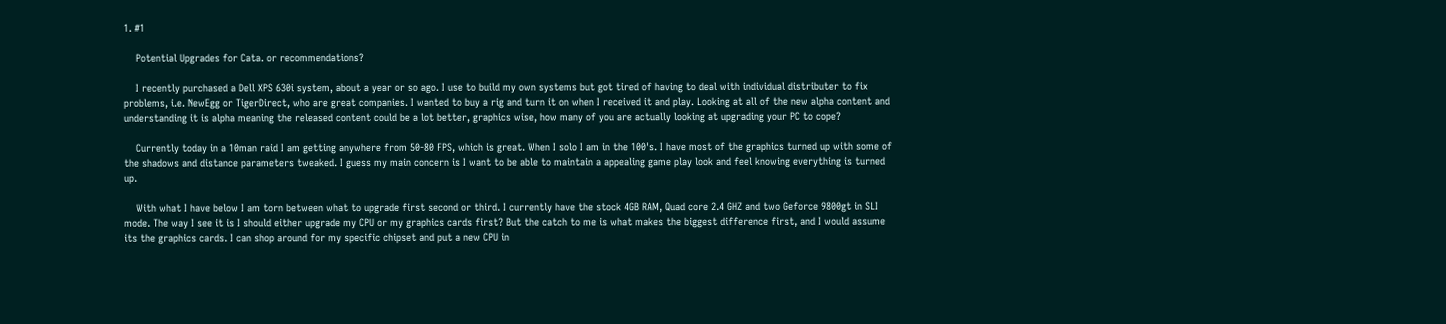1. #1

    Potential Upgrades for Cata. or recommendations?

    I recently purchased a Dell XPS 630i system, about a year or so ago. I use to build my own systems but got tired of having to deal with individual distributer to fix problems, i.e. NewEgg or TigerDirect, who are great companies. I wanted to buy a rig and turn it on when I received it and play. Looking at all of the new alpha content and understanding it is alpha meaning the released content could be a lot better, graphics wise, how many of you are actually looking at upgrading your PC to cope?

    Currently today in a 10man raid I am getting anywhere from 50-80 FPS, which is great. When I solo I am in the 100's. I have most of the graphics turned up with some of the shadows and distance parameters tweaked. I guess my main concern is I want to be able to maintain a appealing game play look and feel knowing everything is turned up.

    With what I have below I am torn between what to upgrade first second or third. I currently have the stock 4GB RAM, Quad core 2.4 GHZ and two Geforce 9800gt in SLI mode. The way I see it is I should either upgrade my CPU or my graphics cards first? But the catch to me is what makes the biggest difference first, and I would assume its the graphics cards. I can shop around for my specific chipset and put a new CPU in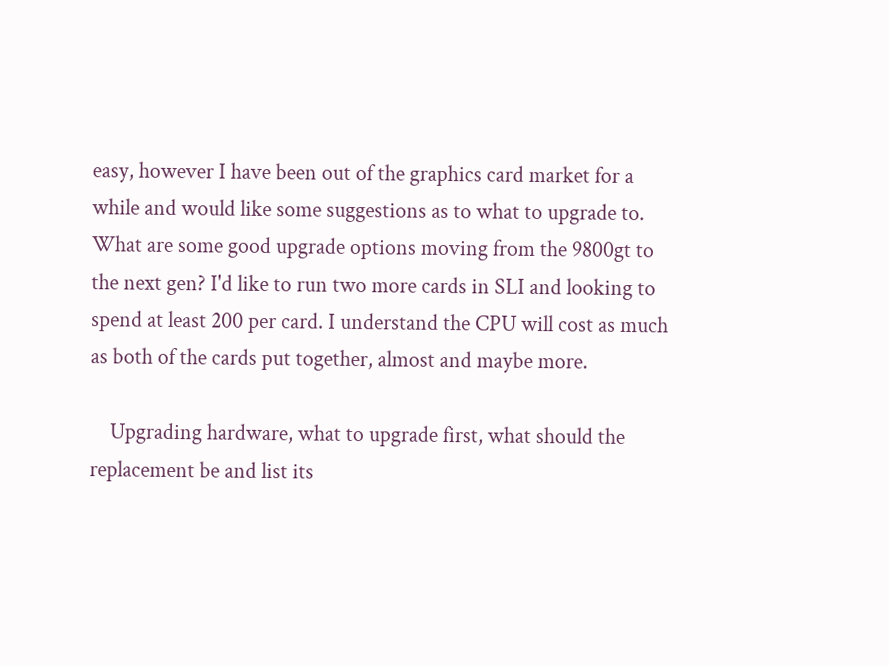easy, however I have been out of the graphics card market for a while and would like some suggestions as to what to upgrade to. What are some good upgrade options moving from the 9800gt to the next gen? I'd like to run two more cards in SLI and looking to spend at least 200 per card. I understand the CPU will cost as much as both of the cards put together, almost and maybe more.

    Upgrading hardware, what to upgrade first, what should the replacement be and list its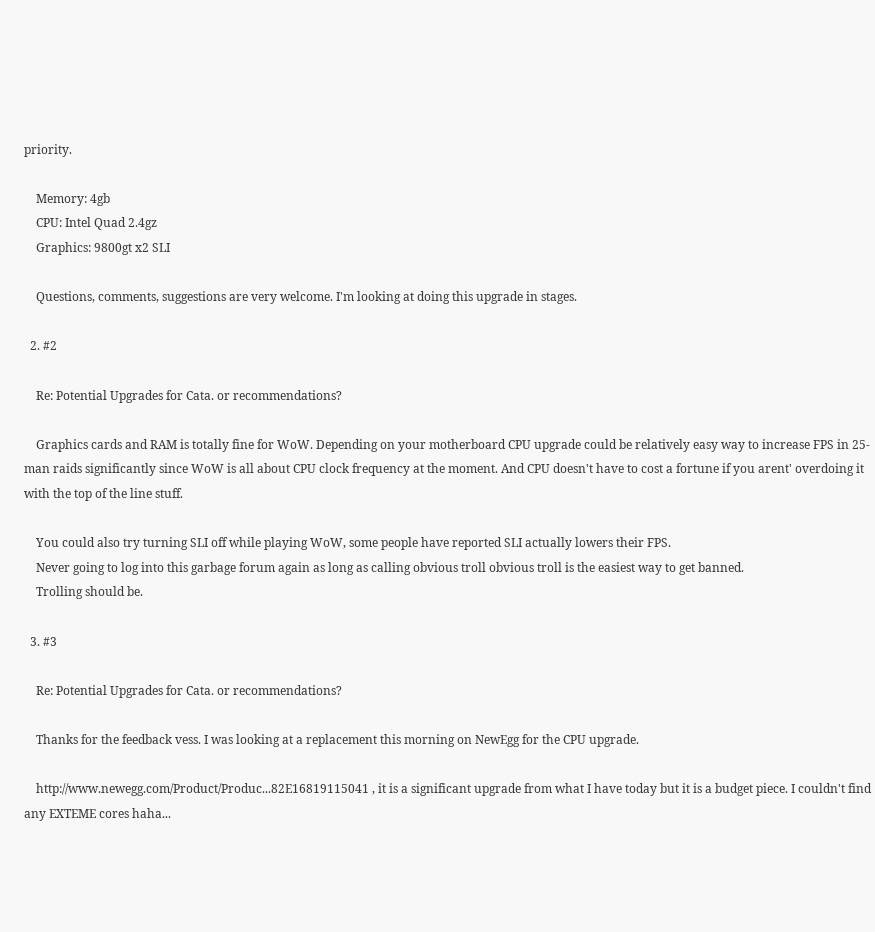priority.

    Memory: 4gb
    CPU: Intel Quad 2.4gz
    Graphics: 9800gt x2 SLI

    Questions, comments, suggestions are very welcome. I'm looking at doing this upgrade in stages.

  2. #2

    Re: Potential Upgrades for Cata. or recommendations?

    Graphics cards and RAM is totally fine for WoW. Depending on your motherboard CPU upgrade could be relatively easy way to increase FPS in 25-man raids significantly since WoW is all about CPU clock frequency at the moment. And CPU doesn't have to cost a fortune if you arent' overdoing it with the top of the line stuff.

    You could also try turning SLI off while playing WoW, some people have reported SLI actually lowers their FPS.
    Never going to log into this garbage forum again as long as calling obvious troll obvious troll is the easiest way to get banned.
    Trolling should be.

  3. #3

    Re: Potential Upgrades for Cata. or recommendations?

    Thanks for the feedback vess. I was looking at a replacement this morning on NewEgg for the CPU upgrade.

    http://www.newegg.com/Product/Produc...82E16819115041 , it is a significant upgrade from what I have today but it is a budget piece. I couldn't find any EXTEME cores haha...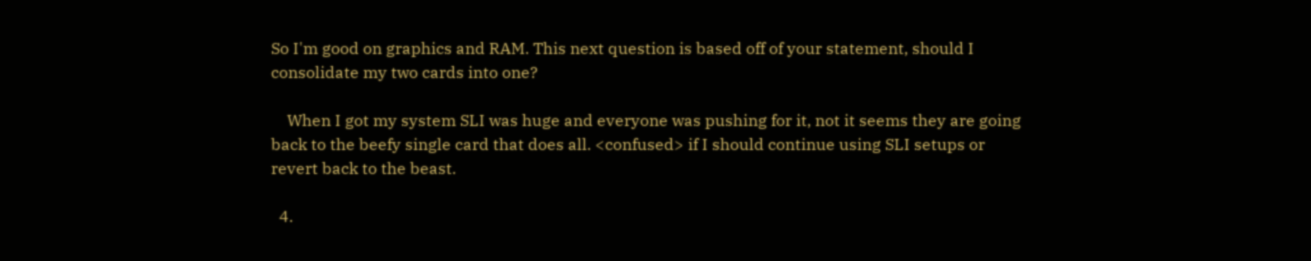So I'm good on graphics and RAM. This next question is based off of your statement, should I consolidate my two cards into one?

    When I got my system SLI was huge and everyone was pushing for it, not it seems they are going back to the beefy single card that does all. <confused> if I should continue using SLI setups or revert back to the beast.

  4.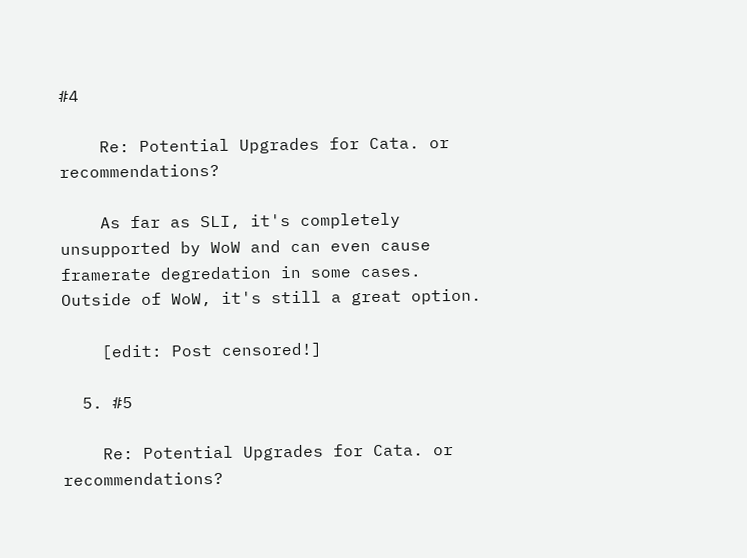#4

    Re: Potential Upgrades for Cata. or recommendations?

    As far as SLI, it's completely unsupported by WoW and can even cause framerate degredation in some cases. Outside of WoW, it's still a great option.

    [edit: Post censored!]

  5. #5

    Re: Potential Upgrades for Cata. or recommendations?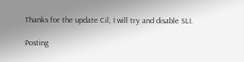Thanks for the update Cil, I will try and disable SLI.

Posting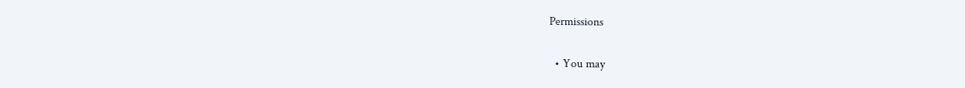Permissions

  • You may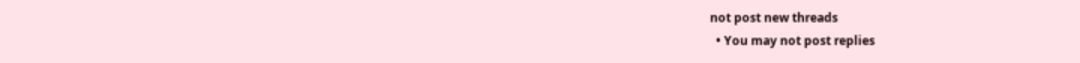not post new threads
  • You may not post replies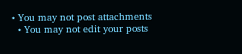• You may not post attachments
  • You may not edit your posts